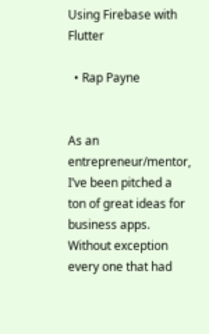Using Firebase with Flutter

  • Rap Payne


As an entrepreneur/mentor, I’ve been pitched a ton of great ideas for business apps. Without exception every one that had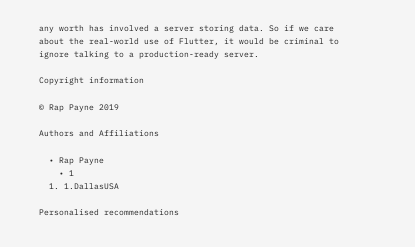any worth has involved a server storing data. So if we care about the real-world use of Flutter, it would be criminal to ignore talking to a production-ready server.

Copyright information

© Rap Payne 2019

Authors and Affiliations

  • Rap Payne
    • 1
  1. 1.DallasUSA

Personalised recommendations